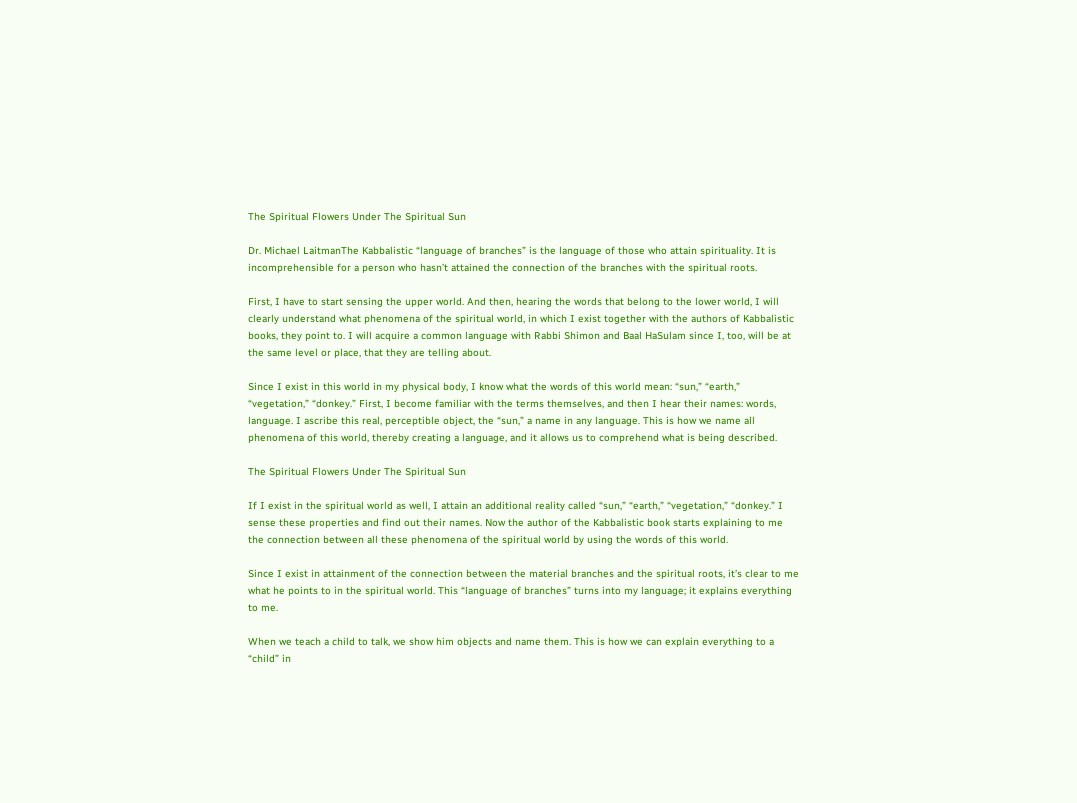The Spiritual Flowers Under The Spiritual Sun

Dr. Michael LaitmanThe Kabbalistic “language of branches” is the language of those who attain spirituality. It is incomprehensible for a person who hasn’t attained the connection of the branches with the spiritual roots.

First, I have to start sensing the upper world. And then, hearing the words that belong to the lower world, I will clearly understand what phenomena of the spiritual world, in which I exist together with the authors of Kabbalistic books, they point to. I will acquire a common language with Rabbi Shimon and Baal HaSulam since I, too, will be at the same level or place, that they are telling about.

Since I exist in this world in my physical body, I know what the words of this world mean: “sun,” “earth,” “vegetation,” “donkey.” First, I become familiar with the terms themselves, and then I hear their names: words, language. I ascribe this real, perceptible object, the “sun,” a name in any language. This is how we name all phenomena of this world, thereby creating a language, and it allows us to comprehend what is being described.

The Spiritual Flowers Under The Spiritual Sun

If I exist in the spiritual world as well, I attain an additional reality called “sun,” “earth,” “vegetation,” “donkey.” I sense these properties and find out their names. Now the author of the Kabbalistic book starts explaining to me the connection between all these phenomena of the spiritual world by using the words of this world.

Since I exist in attainment of the connection between the material branches and the spiritual roots, it’s clear to me what he points to in the spiritual world. This “language of branches” turns into my language; it explains everything to me.

When we teach a child to talk, we show him objects and name them. This is how we can explain everything to a “child” in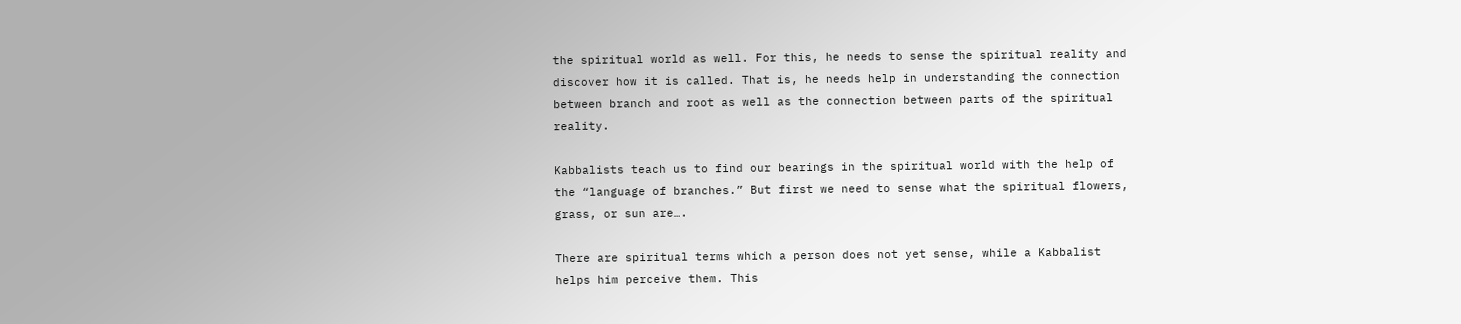the spiritual world as well. For this, he needs to sense the spiritual reality and discover how it is called. That is, he needs help in understanding the connection between branch and root as well as the connection between parts of the spiritual reality.

Kabbalists teach us to find our bearings in the spiritual world with the help of the “language of branches.” But first we need to sense what the spiritual flowers, grass, or sun are….

There are spiritual terms which a person does not yet sense, while a Kabbalist helps him perceive them. This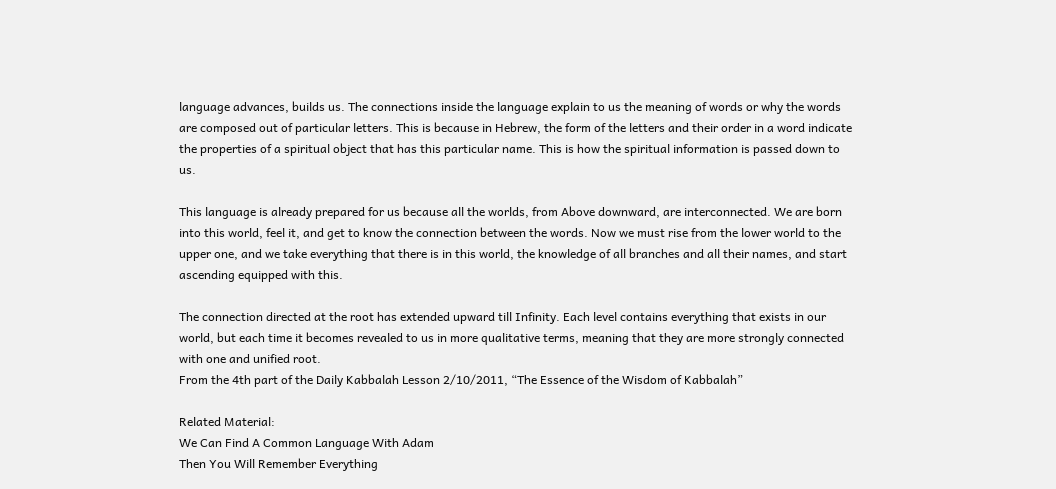language advances, builds us. The connections inside the language explain to us the meaning of words or why the words are composed out of particular letters. This is because in Hebrew, the form of the letters and their order in a word indicate the properties of a spiritual object that has this particular name. This is how the spiritual information is passed down to us.

This language is already prepared for us because all the worlds, from Above downward, are interconnected. We are born into this world, feel it, and get to know the connection between the words. Now we must rise from the lower world to the upper one, and we take everything that there is in this world, the knowledge of all branches and all their names, and start ascending equipped with this.

The connection directed at the root has extended upward till Infinity. Each level contains everything that exists in our world, but each time it becomes revealed to us in more qualitative terms, meaning that they are more strongly connected with one and unified root.
From the 4th part of the Daily Kabbalah Lesson 2/10/2011, “The Essence of the Wisdom of Kabbalah”

Related Material:
We Can Find A Common Language With Adam
Then You Will Remember Everything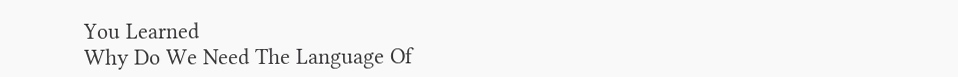You Learned
Why Do We Need The Language Of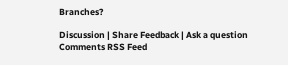Branches?

Discussion | Share Feedback | Ask a question Comments RSS Feed